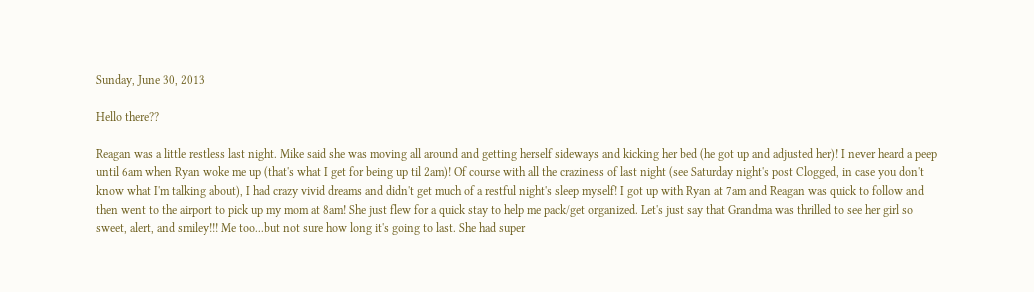Sunday, June 30, 2013

Hello there??

Reagan was a little restless last night. Mike said she was moving all around and getting herself sideways and kicking her bed (he got up and adjusted her)! I never heard a peep until 6am when Ryan woke me up (that's what I get for being up til 2am)! Of course with all the craziness of last night (see Saturday night's post Clogged, in case you don't know what I'm talking about), I had crazy vivid dreams and didn't get much of a restful night's sleep myself! I got up with Ryan at 7am and Reagan was quick to follow and then went to the airport to pick up my mom at 8am! She just flew for a quick stay to help me pack/get organized. Let's just say that Grandma was thrilled to see her girl so sweet, alert, and smiley!!! Me too...but not sure how long it's going to last. She had super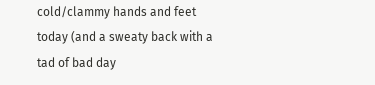cold/clammy hands and feet today (and a sweaty back with a tad of bad day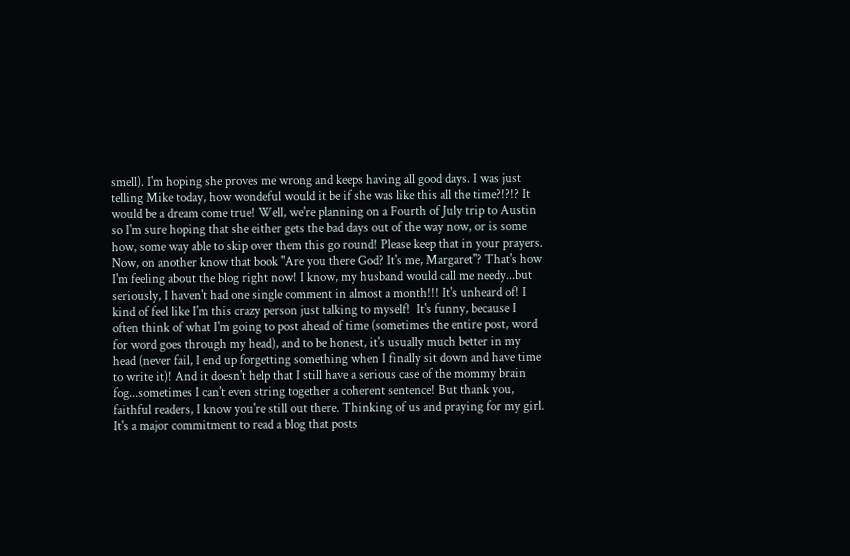smell). I'm hoping she proves me wrong and keeps having all good days. I was just telling Mike today, how wondeful would it be if she was like this all the time?!?!? It would be a dream come true! Well, we're planning on a Fourth of July trip to Austin so I'm sure hoping that she either gets the bad days out of the way now, or is some how, some way able to skip over them this go round! Please keep that in your prayers. Now, on another know that book "Are you there God? It's me, Margaret"? That's how I'm feeling about the blog right now! I know, my husband would call me needy...but seriously, I haven't had one single comment in almost a month!!! It's unheard of! I kind of feel like I'm this crazy person just talking to myself!  It's funny, because I often think of what I'm going to post ahead of time (sometimes the entire post, word for word goes through my head), and to be honest, it's usually much better in my head (never fail, I end up forgetting something when I finally sit down and have time to write it)! And it doesn't help that I still have a serious case of the mommy brain fog...sometimes I can't even string together a coherent sentence! But thank you, faithful readers, I know you're still out there. Thinking of us and praying for my girl. It's a major commitment to read a blog that posts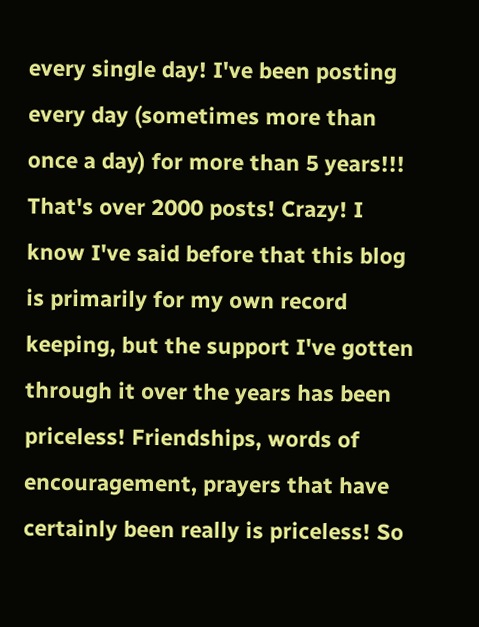every single day! I've been posting every day (sometimes more than once a day) for more than 5 years!!! That's over 2000 posts! Crazy! I know I've said before that this blog is primarily for my own record keeping, but the support I've gotten through it over the years has been priceless! Friendships, words of encouragement, prayers that have certainly been really is priceless! So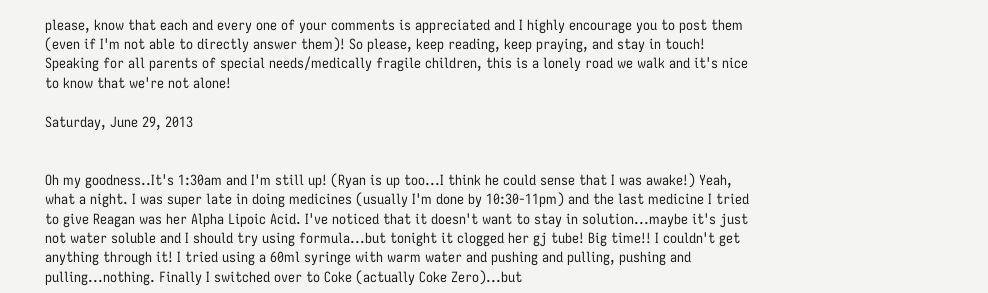please, know that each and every one of your comments is appreciated and I highly encourage you to post them (even if I'm not able to directly answer them)! So please, keep reading, keep praying, and stay in touch! Speaking for all parents of special needs/medically fragile children, this is a lonely road we walk and it's nice to know that we're not alone!

Saturday, June 29, 2013


Oh my goodness..It's 1:30am and I'm still up! (Ryan is up too...I think he could sense that I was awake!) Yeah, what a night. I was super late in doing medicines (usually I'm done by 10:30-11pm) and the last medicine I tried to give Reagan was her Alpha Lipoic Acid. I've noticed that it doesn't want to stay in solution...maybe it's just not water soluble and I should try using formula...but tonight it clogged her gj tube! Big time!! I couldn't get anything through it! I tried using a 60ml syringe with warm water and pushing and pulling, pushing and pulling...nothing. Finally I switched over to Coke (actually Coke Zero)...but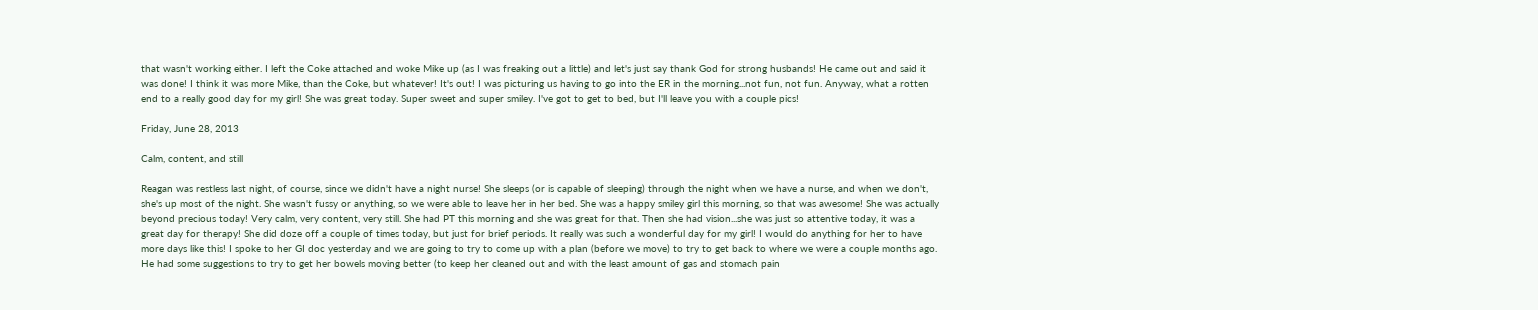that wasn't working either. I left the Coke attached and woke Mike up (as I was freaking out a little) and let's just say thank God for strong husbands! He came out and said it was done! I think it was more Mike, than the Coke, but whatever! It's out! I was picturing us having to go into the ER in the morning...not fun, not fun. Anyway, what a rotten end to a really good day for my girl! She was great today. Super sweet and super smiley. I've got to get to bed, but I'll leave you with a couple pics!

Friday, June 28, 2013

Calm, content, and still

Reagan was restless last night, of course, since we didn't have a night nurse! She sleeps (or is capable of sleeping) through the night when we have a nurse, and when we don't, she's up most of the night. She wasn't fussy or anything, so we were able to leave her in her bed. She was a happy smiley girl this morning, so that was awesome! She was actually beyond precious today! Very calm, very content, very still. She had PT this morning and she was great for that. Then she had vision...she was just so attentive today, it was a great day for therapy! She did doze off a couple of times today, but just for brief periods. It really was such a wonderful day for my girl! I would do anything for her to have more days like this! I spoke to her GI doc yesterday and we are going to try to come up with a plan (before we move) to try to get back to where we were a couple months ago. He had some suggestions to try to get her bowels moving better (to keep her cleaned out and with the least amount of gas and stomach pain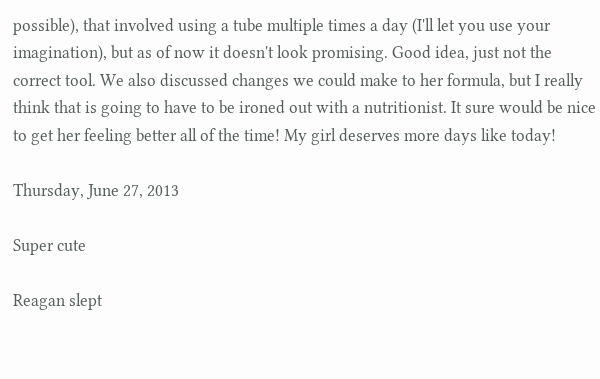possible), that involved using a tube multiple times a day (I'll let you use your imagination), but as of now it doesn't look promising. Good idea, just not the correct tool. We also discussed changes we could make to her formula, but I really think that is going to have to be ironed out with a nutritionist. It sure would be nice to get her feeling better all of the time! My girl deserves more days like today!

Thursday, June 27, 2013

Super cute

Reagan slept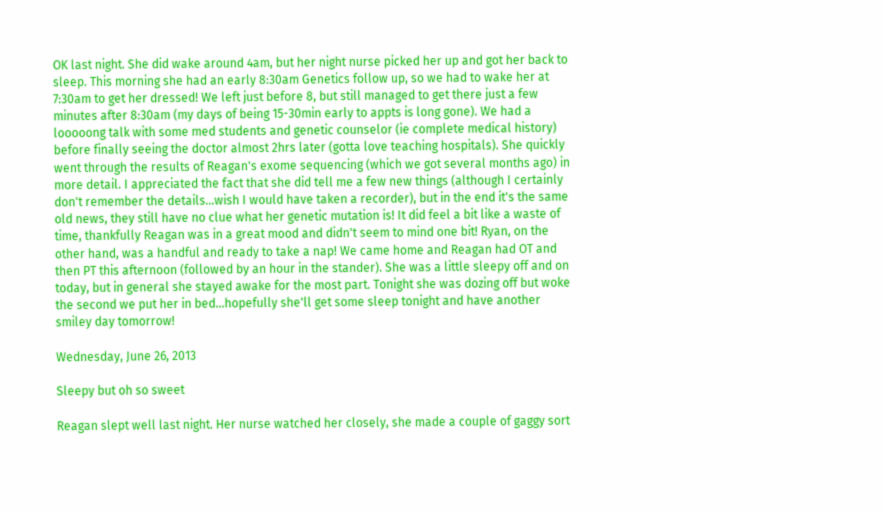OK last night. She did wake around 4am, but her night nurse picked her up and got her back to sleep. This morning she had an early 8:30am Genetics follow up, so we had to wake her at 7:30am to get her dressed! We left just before 8, but still managed to get there just a few minutes after 8:30am (my days of being 15-30min early to appts is long gone). We had a looooong talk with some med students and genetic counselor (ie complete medical history) before finally seeing the doctor almost 2hrs later (gotta love teaching hospitals). She quickly went through the results of Reagan's exome sequencing (which we got several months ago) in more detail. I appreciated the fact that she did tell me a few new things (although I certainly don't remember the details...wish I would have taken a recorder), but in the end it's the same old news, they still have no clue what her genetic mutation is! It did feel a bit like a waste of time, thankfully Reagan was in a great mood and didn't seem to mind one bit! Ryan, on the other hand, was a handful and ready to take a nap! We came home and Reagan had OT and then PT this afternoon (followed by an hour in the stander). She was a little sleepy off and on today, but in general she stayed awake for the most part. Tonight she was dozing off but woke the second we put her in bed...hopefully she'll get some sleep tonight and have another smiley day tomorrow!

Wednesday, June 26, 2013

Sleepy but oh so sweet

Reagan slept well last night. Her nurse watched her closely, she made a couple of gaggy sort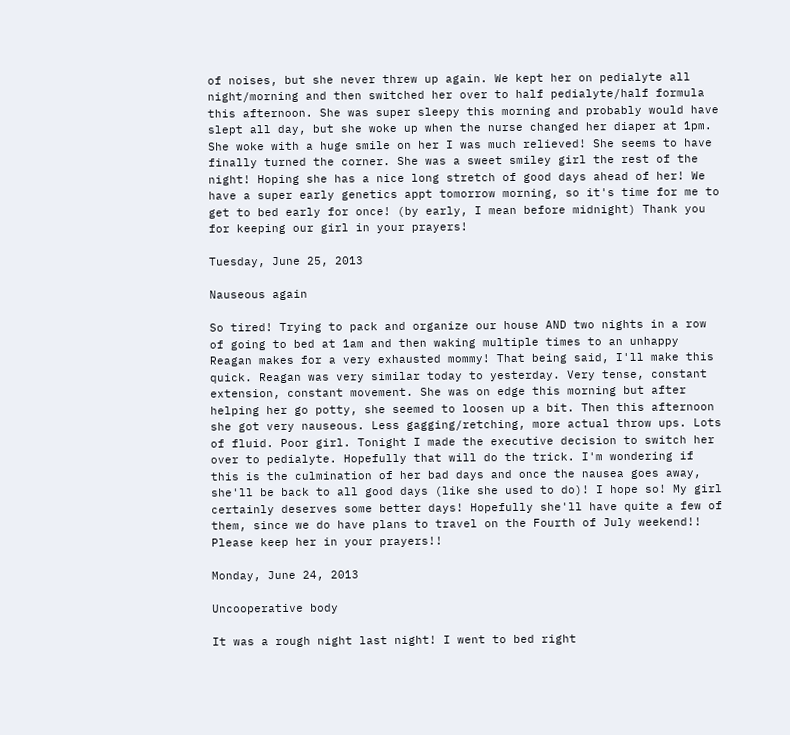of noises, but she never threw up again. We kept her on pedialyte all night/morning and then switched her over to half pedialyte/half formula this afternoon. She was super sleepy this morning and probably would have slept all day, but she woke up when the nurse changed her diaper at 1pm. She woke with a huge smile on her I was much relieved! She seems to have finally turned the corner. She was a sweet smiley girl the rest of the night! Hoping she has a nice long stretch of good days ahead of her! We have a super early genetics appt tomorrow morning, so it's time for me to get to bed early for once! (by early, I mean before midnight) Thank you for keeping our girl in your prayers!

Tuesday, June 25, 2013

Nauseous again

So tired! Trying to pack and organize our house AND two nights in a row of going to bed at 1am and then waking multiple times to an unhappy Reagan makes for a very exhausted mommy! That being said, I'll make this quick. Reagan was very similar today to yesterday. Very tense, constant extension, constant movement. She was on edge this morning but after helping her go potty, she seemed to loosen up a bit. Then this afternoon she got very nauseous. Less gagging/retching, more actual throw ups. Lots of fluid. Poor girl. Tonight I made the executive decision to switch her over to pedialyte. Hopefully that will do the trick. I'm wondering if this is the culmination of her bad days and once the nausea goes away, she'll be back to all good days (like she used to do)! I hope so! My girl certainly deserves some better days! Hopefully she'll have quite a few of them, since we do have plans to travel on the Fourth of July weekend!! Please keep her in your prayers!!

Monday, June 24, 2013

Uncooperative body

It was a rough night last night! I went to bed right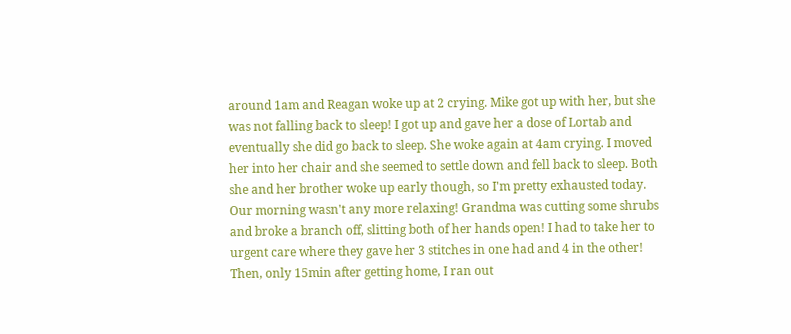around 1am and Reagan woke up at 2 crying. Mike got up with her, but she was not falling back to sleep! I got up and gave her a dose of Lortab and eventually she did go back to sleep. She woke again at 4am crying. I moved her into her chair and she seemed to settle down and fell back to sleep. Both she and her brother woke up early though, so I'm pretty exhausted today. Our morning wasn't any more relaxing! Grandma was cutting some shrubs and broke a branch off, slitting both of her hands open! I had to take her to urgent care where they gave her 3 stitches in one had and 4 in the other! Then, only 15min after getting home, I ran out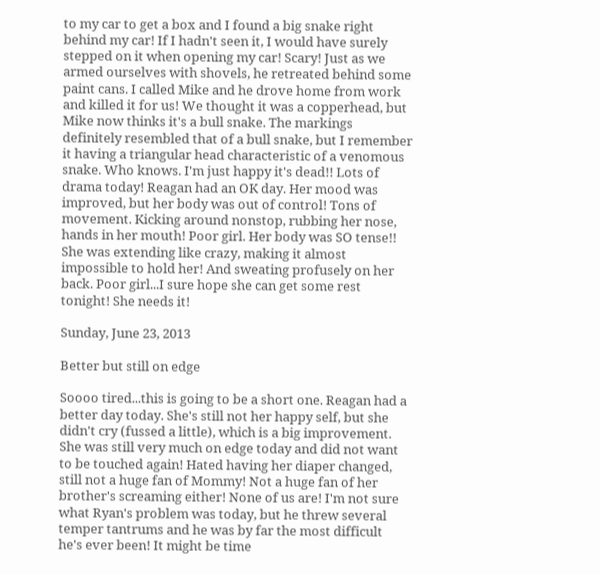to my car to get a box and I found a big snake right behind my car! If I hadn't seen it, I would have surely stepped on it when opening my car! Scary! Just as we armed ourselves with shovels, he retreated behind some paint cans. I called Mike and he drove home from work and killed it for us! We thought it was a copperhead, but Mike now thinks it's a bull snake. The markings definitely resembled that of a bull snake, but I remember it having a triangular head characteristic of a venomous snake. Who knows. I'm just happy it's dead!! Lots of drama today! Reagan had an OK day. Her mood was improved, but her body was out of control! Tons of movement. Kicking around nonstop, rubbing her nose, hands in her mouth! Poor girl. Her body was SO tense!! She was extending like crazy, making it almost impossible to hold her! And sweating profusely on her back. Poor girl...I sure hope she can get some rest tonight! She needs it!

Sunday, June 23, 2013

Better but still on edge

Soooo tired...this is going to be a short one. Reagan had a better day today. She's still not her happy self, but she didn't cry (fussed a little), which is a big improvement. She was still very much on edge today and did not want to be touched again! Hated having her diaper changed, still not a huge fan of Mommy! Not a huge fan of her brother's screaming either! None of us are! I'm not sure what Ryan's problem was today, but he threw several temper tantrums and he was by far the most difficult he's ever been! It might be time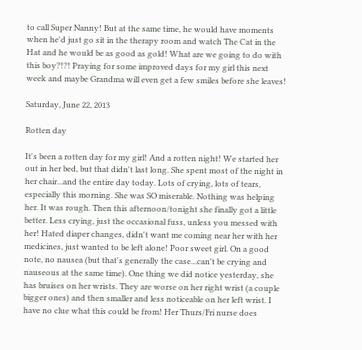to call Super Nanny! But at the same time, he would have moments when he'd just go sit in the therapy room and watch The Cat in the Hat and he would be as good as gold! What are we going to do with this boy?!?! Praying for some improved days for my girl this next week and maybe Grandma will even get a few smiles before she leaves!

Saturday, June 22, 2013

Rotten day

It's been a rotten day for my girl! And a rotten night! We started her out in her bed, but that didn't last long. She spent most of the night in her chair...and the entire day today. Lots of crying, lots of tears, especially this morning. She was SO miserable. Nothing was helping her. It was rough. Then this afternoon/tonight she finally got a little better. Less crying, just the occasional fuss, unless you messed with her! Hated diaper changes, didn't want me coming near her with her medicines, just wanted to be left alone! Poor sweet girl. On a good note, no nausea (but that's generally the case...can't be crying and nauseous at the same time). One thing we did notice yesterday, she has bruises on her wrists. They are worse on her right wrist (a couple bigger ones) and then smaller and less noticeable on her left wrist. I have no clue what this could be from! Her Thurs/Fri nurse does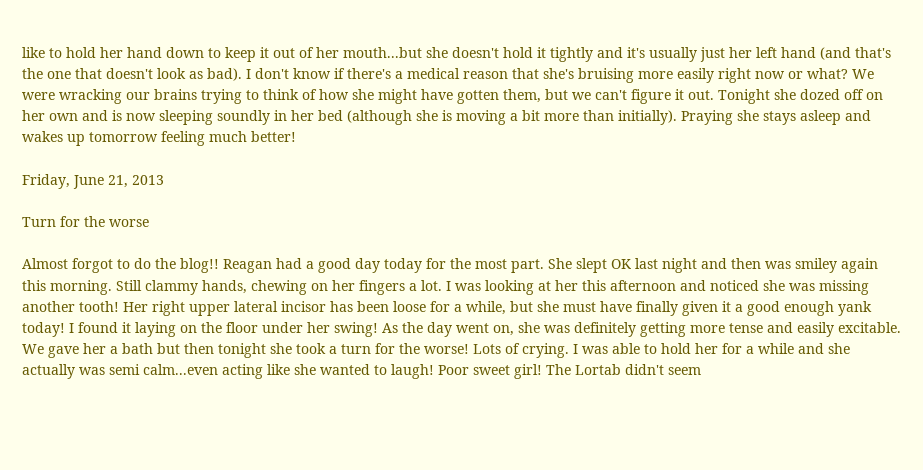like to hold her hand down to keep it out of her mouth...but she doesn't hold it tightly and it's usually just her left hand (and that's the one that doesn't look as bad). I don't know if there's a medical reason that she's bruising more easily right now or what? We were wracking our brains trying to think of how she might have gotten them, but we can't figure it out. Tonight she dozed off on her own and is now sleeping soundly in her bed (although she is moving a bit more than initially). Praying she stays asleep and wakes up tomorrow feeling much better!

Friday, June 21, 2013

Turn for the worse

Almost forgot to do the blog!! Reagan had a good day today for the most part. She slept OK last night and then was smiley again this morning. Still clammy hands, chewing on her fingers a lot. I was looking at her this afternoon and noticed she was missing another tooth! Her right upper lateral incisor has been loose for a while, but she must have finally given it a good enough yank today! I found it laying on the floor under her swing! As the day went on, she was definitely getting more tense and easily excitable. We gave her a bath but then tonight she took a turn for the worse! Lots of crying. I was able to hold her for a while and she actually was semi calm...even acting like she wanted to laugh! Poor sweet girl! The Lortab didn't seem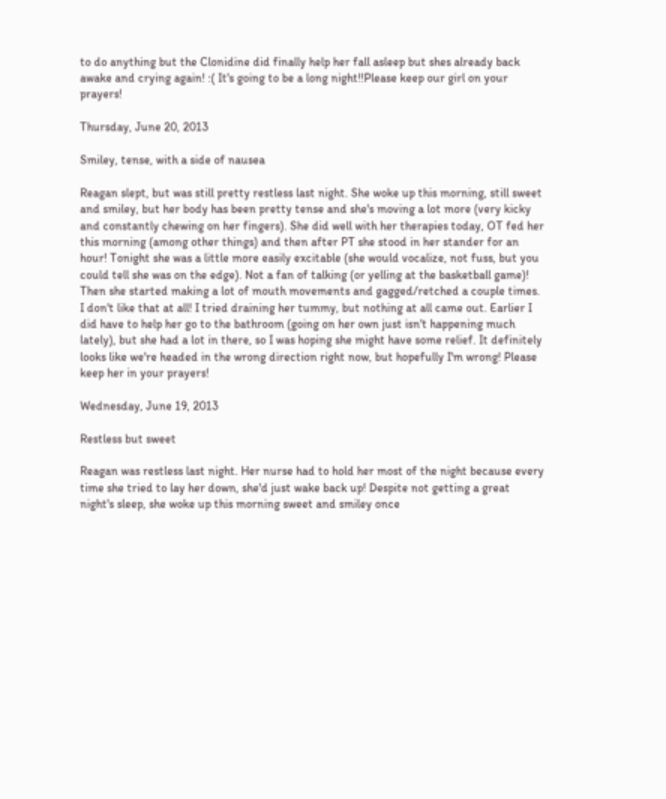to do anything but the Clonidine did finally help her fall asleep but shes already back awake and crying again! :( It's going to be a long night!!Please keep our girl on your prayers!

Thursday, June 20, 2013

Smiley, tense, with a side of nausea

Reagan slept, but was still pretty restless last night. She woke up this morning, still sweet and smiley, but her body has been pretty tense and she's moving a lot more (very kicky and constantly chewing on her fingers). She did well with her therapies today, OT fed her this morning (among other things) and then after PT she stood in her stander for an hour! Tonight she was a little more easily excitable (she would vocalize, not fuss, but you could tell she was on the edge). Not a fan of talking (or yelling at the basketball game)! Then she started making a lot of mouth movements and gagged/retched a couple times. I don't like that at all! I tried draining her tummy, but nothing at all came out. Earlier I did have to help her go to the bathroom (going on her own just isn't happening much lately), but she had a lot in there, so I was hoping she might have some relief. It definitely looks like we're headed in the wrong direction right now, but hopefully I'm wrong! Please keep her in your prayers!

Wednesday, June 19, 2013

Restless but sweet

Reagan was restless last night. Her nurse had to hold her most of the night because every time she tried to lay her down, she'd just wake back up! Despite not getting a great night's sleep, she woke up this morning sweet and smiley once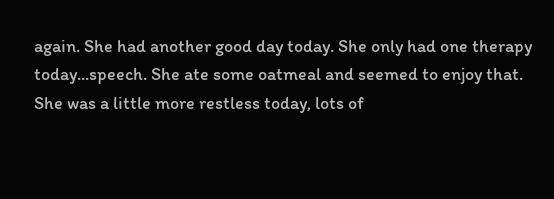again. She had another good day today. She only had one therapy today...speech. She ate some oatmeal and seemed to enjoy that. She was a little more restless today, lots of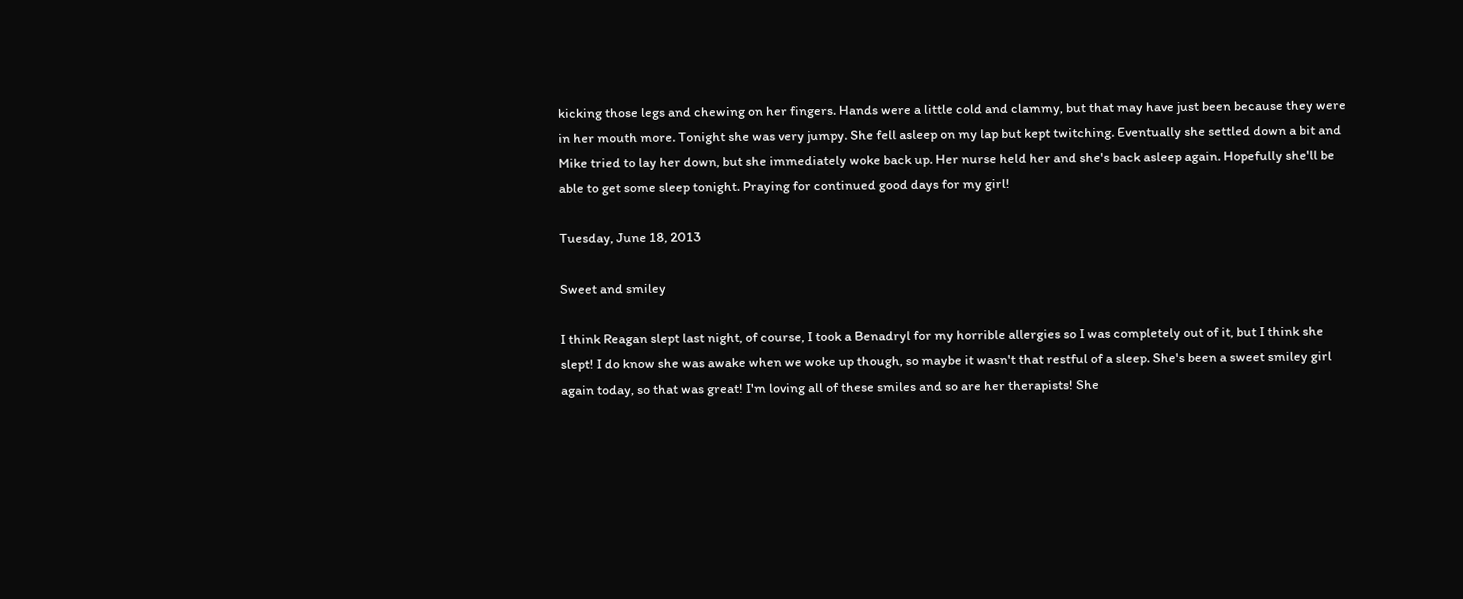kicking those legs and chewing on her fingers. Hands were a little cold and clammy, but that may have just been because they were in her mouth more. Tonight she was very jumpy. She fell asleep on my lap but kept twitching. Eventually she settled down a bit and Mike tried to lay her down, but she immediately woke back up. Her nurse held her and she's back asleep again. Hopefully she'll be able to get some sleep tonight. Praying for continued good days for my girl!

Tuesday, June 18, 2013

Sweet and smiley

I think Reagan slept last night, of course, I took a Benadryl for my horrible allergies so I was completely out of it, but I think she slept! I do know she was awake when we woke up though, so maybe it wasn't that restful of a sleep. She's been a sweet smiley girl again today, so that was great! I'm loving all of these smiles and so are her therapists! She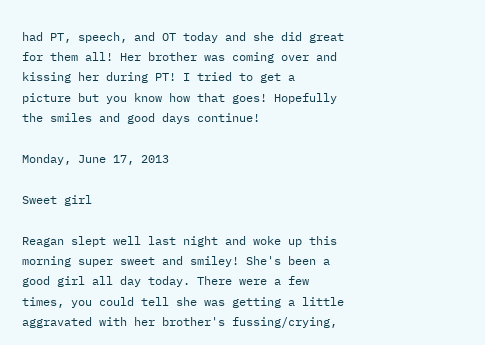had PT, speech, and OT today and she did great for them all! Her brother was coming over and kissing her during PT! I tried to get a picture but you know how that goes! Hopefully the smiles and good days continue!

Monday, June 17, 2013

Sweet girl

Reagan slept well last night and woke up this morning super sweet and smiley! She's been a good girl all day today. There were a few times, you could tell she was getting a little aggravated with her brother's fussing/crying,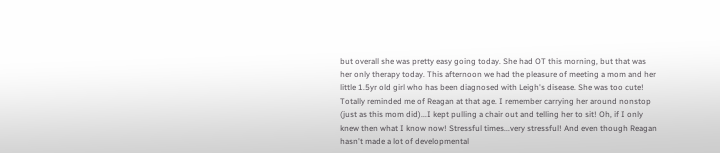but overall she was pretty easy going today. She had OT this morning, but that was her only therapy today. This afternoon we had the pleasure of meeting a mom and her little 1.5yr old girl who has been diagnosed with Leigh's disease. She was too cute! Totally reminded me of Reagan at that age. I remember carrying her around nonstop (just as this mom did)...I kept pulling a chair out and telling her to sit! Oh, if I only knew then what I know now! Stressful times...very stressful! And even though Reagan hasn't made a lot of developmental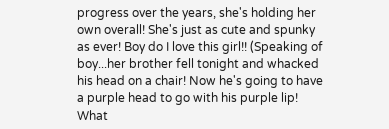progress over the years, she's holding her own overall! She's just as cute and spunky as ever! Boy do I love this girl!! (Speaking of boy...her brother fell tonight and whacked his head on a chair! Now he's going to have a purple head to go with his purple lip! What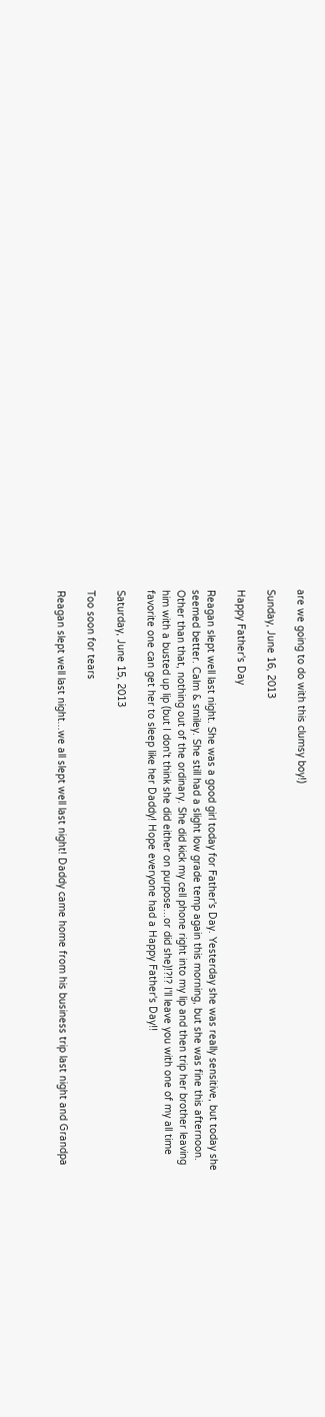are we going to do with this clumsy boy!)

Sunday, June 16, 2013

Happy Father's Day

Reagan slept well last night. She was a good girl today for Father's Day. Yesterday she was really sensitive, but today she seemed better. Calm & smiley. She still had a slight low grade temp again this morning, but she was fine this afternoon. Other than that, nothing out of the ordinary. She did kick my cell phone right into my lip and then trip her brother leaving him with a busted up lip (but I don't think she did either on purpose...or did she)!?!? I'll leave you with one of my all time favorite one can get her to sleep like her Daddy! Hope everyone had a Happy Father's Day!!

Saturday, June 15, 2013

Too soon for tears

Reagan slept well last night...we all slept well last night! Daddy came home from his business trip last night and Grandpa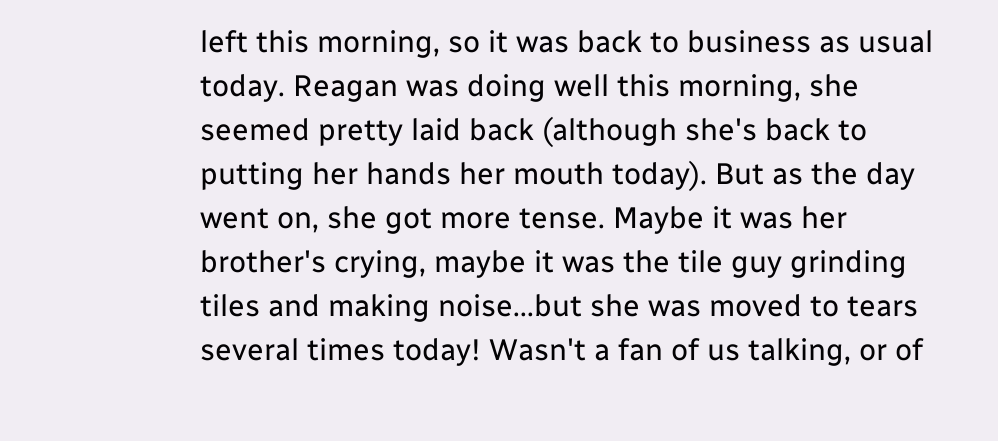left this morning, so it was back to business as usual today. Reagan was doing well this morning, she seemed pretty laid back (although she's back to putting her hands her mouth today). But as the day went on, she got more tense. Maybe it was her brother's crying, maybe it was the tile guy grinding tiles and making noise...but she was moved to tears several times today! Wasn't a fan of us talking, or of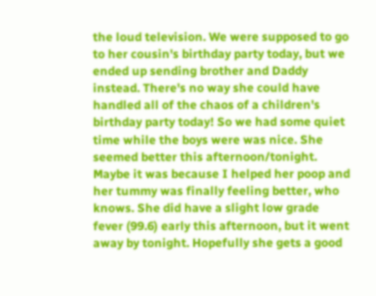the loud television. We were supposed to go to her cousin's birthday party today, but we ended up sending brother and Daddy instead. There's no way she could have handled all of the chaos of a children's birthday party today! So we had some quiet time while the boys were was nice. She seemed better this afternoon/tonight. Maybe it was because I helped her poop and her tummy was finally feeling better, who knows. She did have a slight low grade fever (99.6) early this afternoon, but it went away by tonight. Hopefully she gets a good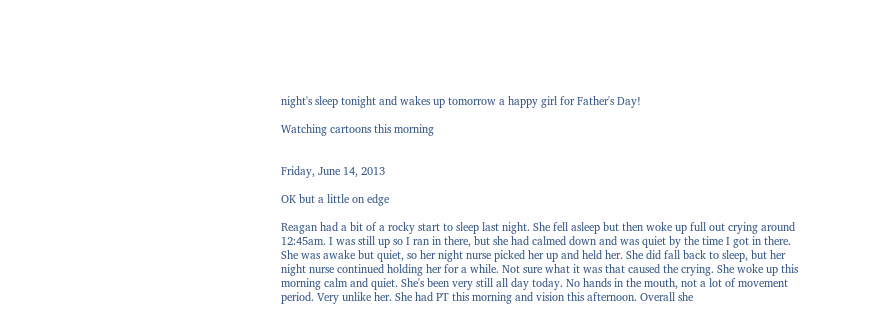night's sleep tonight and wakes up tomorrow a happy girl for Father's Day!

Watching cartoons this morning


Friday, June 14, 2013

OK but a little on edge

Reagan had a bit of a rocky start to sleep last night. She fell asleep but then woke up full out crying around 12:45am. I was still up so I ran in there, but she had calmed down and was quiet by the time I got in there. She was awake but quiet, so her night nurse picked her up and held her. She did fall back to sleep, but her night nurse continued holding her for a while. Not sure what it was that caused the crying. She woke up this morning calm and quiet. She's been very still all day today. No hands in the mouth, not a lot of movement period. Very unlike her. She had PT this morning and vision this afternoon. Overall she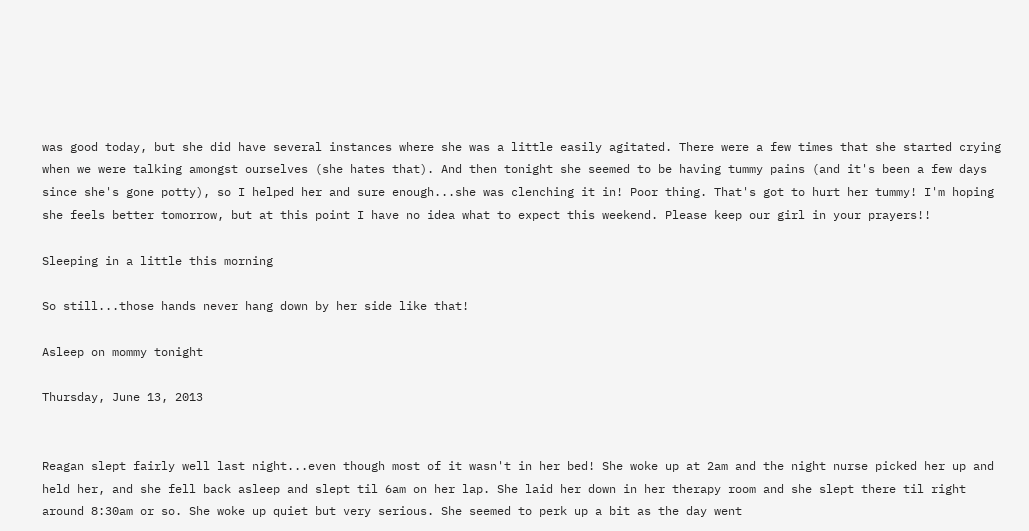was good today, but she did have several instances where she was a little easily agitated. There were a few times that she started crying when we were talking amongst ourselves (she hates that). And then tonight she seemed to be having tummy pains (and it's been a few days since she's gone potty), so I helped her and sure enough...she was clenching it in! Poor thing. That's got to hurt her tummy! I'm hoping she feels better tomorrow, but at this point I have no idea what to expect this weekend. Please keep our girl in your prayers!!

Sleeping in a little this morning

So still...those hands never hang down by her side like that!

Asleep on mommy tonight

Thursday, June 13, 2013


Reagan slept fairly well last night...even though most of it wasn't in her bed! She woke up at 2am and the night nurse picked her up and held her, and she fell back asleep and slept til 6am on her lap. She laid her down in her therapy room and she slept there til right around 8:30am or so. She woke up quiet but very serious. She seemed to perk up a bit as the day went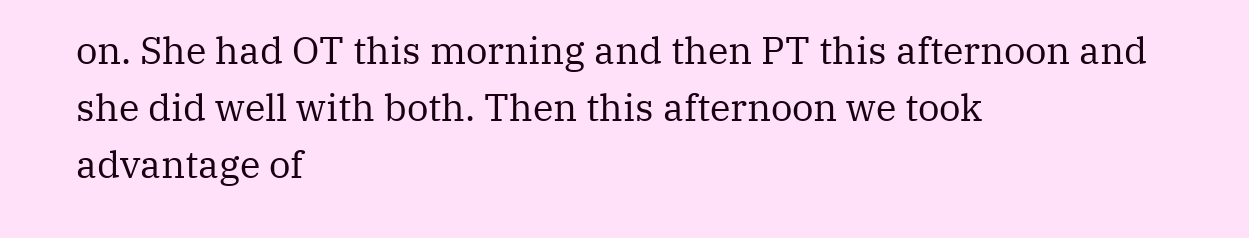on. She had OT this morning and then PT this afternoon and she did well with both. Then this afternoon we took advantage of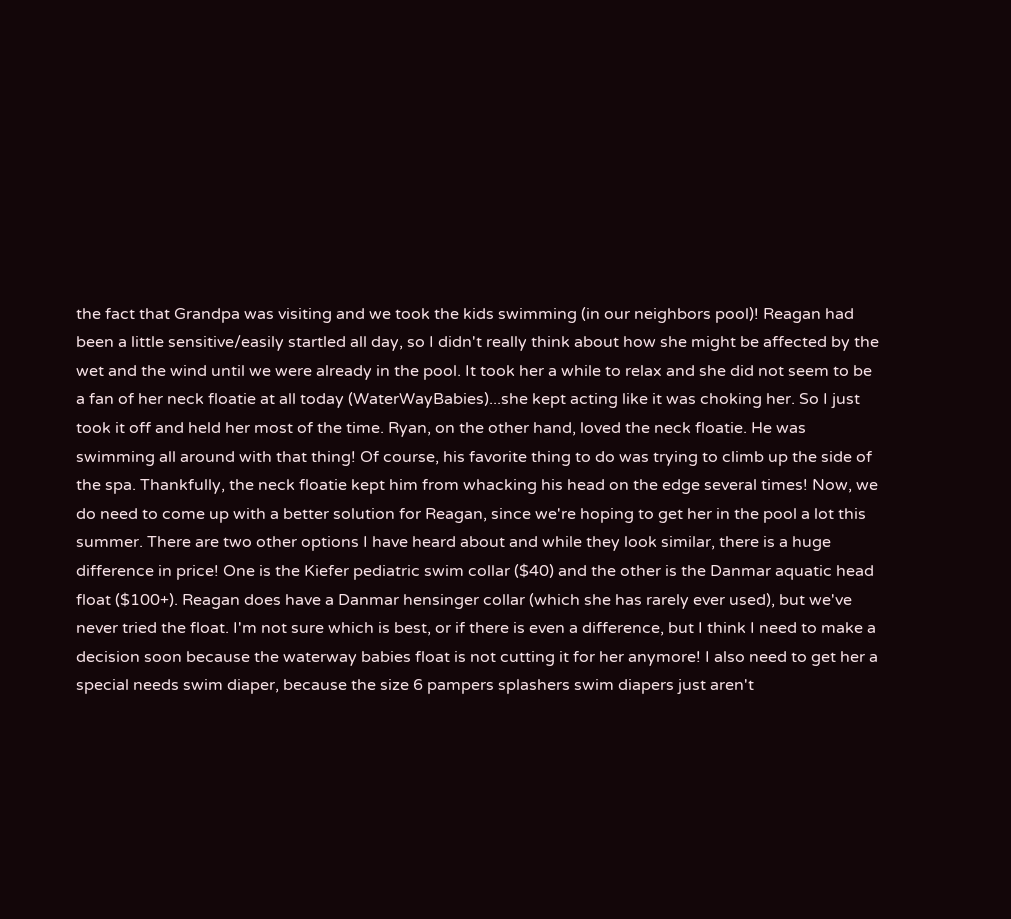the fact that Grandpa was visiting and we took the kids swimming (in our neighbors pool)! Reagan had been a little sensitive/easily startled all day, so I didn't really think about how she might be affected by the wet and the wind until we were already in the pool. It took her a while to relax and she did not seem to be a fan of her neck floatie at all today (WaterWayBabies)...she kept acting like it was choking her. So I just took it off and held her most of the time. Ryan, on the other hand, loved the neck floatie. He was swimming all around with that thing! Of course, his favorite thing to do was trying to climb up the side of the spa. Thankfully, the neck floatie kept him from whacking his head on the edge several times! Now, we do need to come up with a better solution for Reagan, since we're hoping to get her in the pool a lot this summer. There are two other options I have heard about and while they look similar, there is a huge difference in price! One is the Kiefer pediatric swim collar ($40) and the other is the Danmar aquatic head float ($100+). Reagan does have a Danmar hensinger collar (which she has rarely ever used), but we've never tried the float. I'm not sure which is best, or if there is even a difference, but I think I need to make a decision soon because the waterway babies float is not cutting it for her anymore! I also need to get her a special needs swim diaper, because the size 6 pampers splashers swim diapers just aren't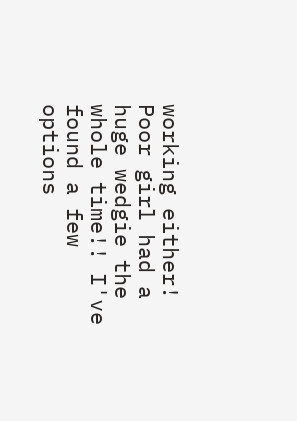working either! Poor girl had a huge wedgie the whole time!! I've found a few options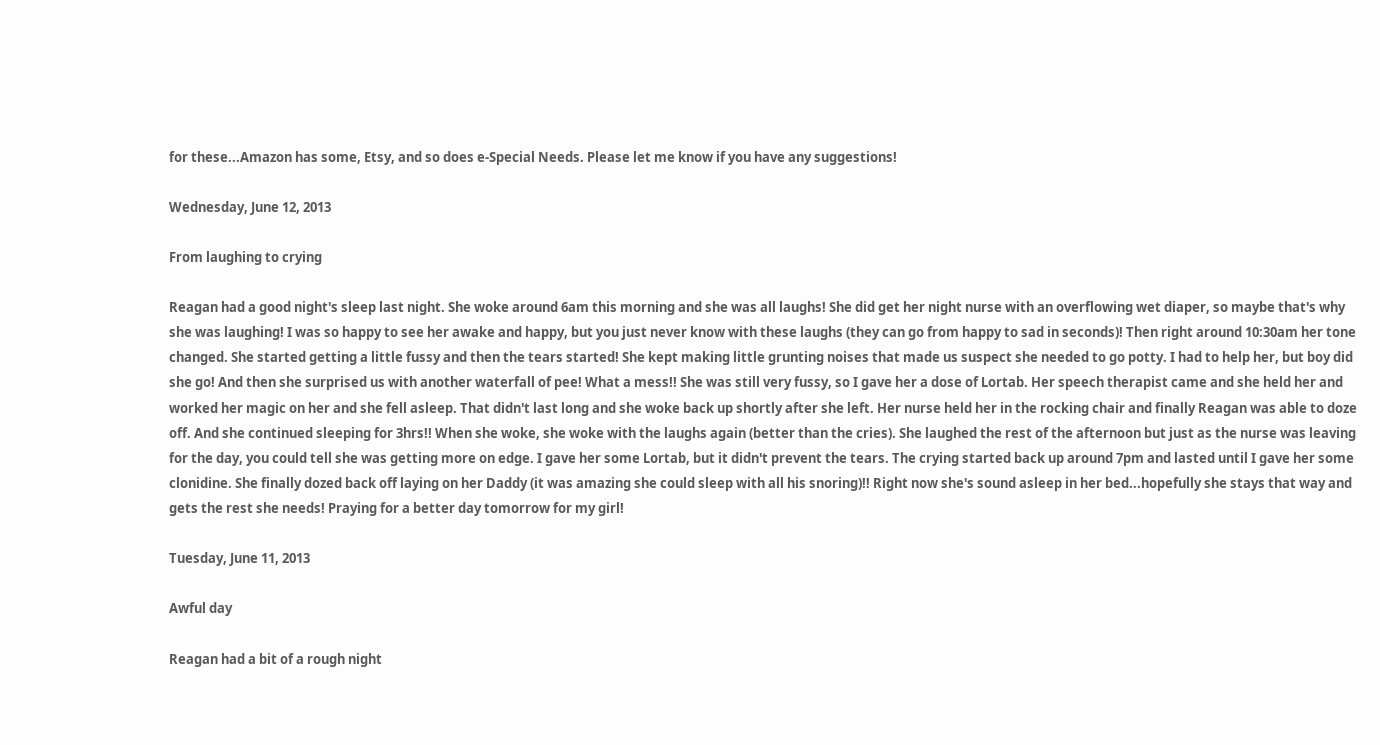for these...Amazon has some, Etsy, and so does e-Special Needs. Please let me know if you have any suggestions!

Wednesday, June 12, 2013

From laughing to crying

Reagan had a good night's sleep last night. She woke around 6am this morning and she was all laughs! She did get her night nurse with an overflowing wet diaper, so maybe that's why she was laughing! I was so happy to see her awake and happy, but you just never know with these laughs (they can go from happy to sad in seconds)! Then right around 10:30am her tone changed. She started getting a little fussy and then the tears started! She kept making little grunting noises that made us suspect she needed to go potty. I had to help her, but boy did she go! And then she surprised us with another waterfall of pee! What a mess!! She was still very fussy, so I gave her a dose of Lortab. Her speech therapist came and she held her and worked her magic on her and she fell asleep. That didn't last long and she woke back up shortly after she left. Her nurse held her in the rocking chair and finally Reagan was able to doze off. And she continued sleeping for 3hrs!! When she woke, she woke with the laughs again (better than the cries). She laughed the rest of the afternoon but just as the nurse was leaving for the day, you could tell she was getting more on edge. I gave her some Lortab, but it didn't prevent the tears. The crying started back up around 7pm and lasted until I gave her some clonidine. She finally dozed back off laying on her Daddy (it was amazing she could sleep with all his snoring)!! Right now she's sound asleep in her bed...hopefully she stays that way and gets the rest she needs! Praying for a better day tomorrow for my girl!

Tuesday, June 11, 2013

Awful day

Reagan had a bit of a rough night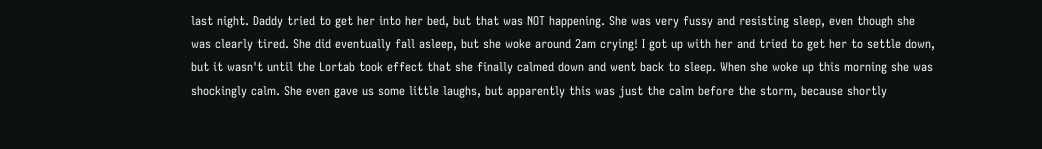last night. Daddy tried to get her into her bed, but that was NOT happening. She was very fussy and resisting sleep, even though she was clearly tired. She did eventually fall asleep, but she woke around 2am crying! I got up with her and tried to get her to settle down, but it wasn't until the Lortab took effect that she finally calmed down and went back to sleep. When she woke up this morning she was shockingly calm. She even gave us some little laughs, but apparently this was just the calm before the storm, because shortly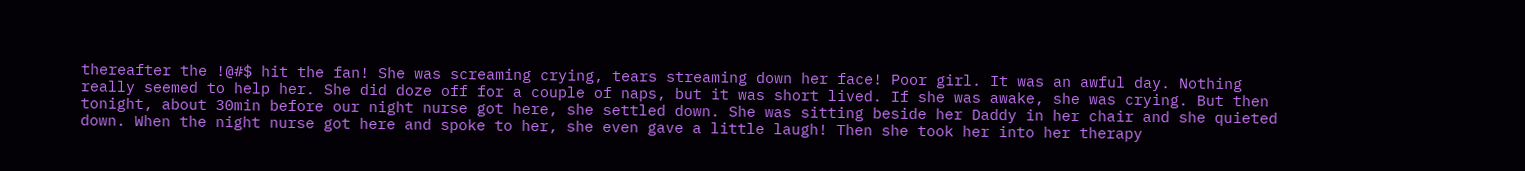thereafter the !@#$ hit the fan! She was screaming crying, tears streaming down her face! Poor girl. It was an awful day. Nothing really seemed to help her. She did doze off for a couple of naps, but it was short lived. If she was awake, she was crying. But then tonight, about 30min before our night nurse got here, she settled down. She was sitting beside her Daddy in her chair and she quieted down. When the night nurse got here and spoke to her, she even gave a little laugh! Then she took her into her therapy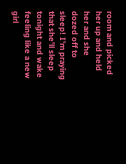room and picked her up and held her and she dozed off to sleep! I'm praying that she'll sleep tonight and wake feeling like a new girl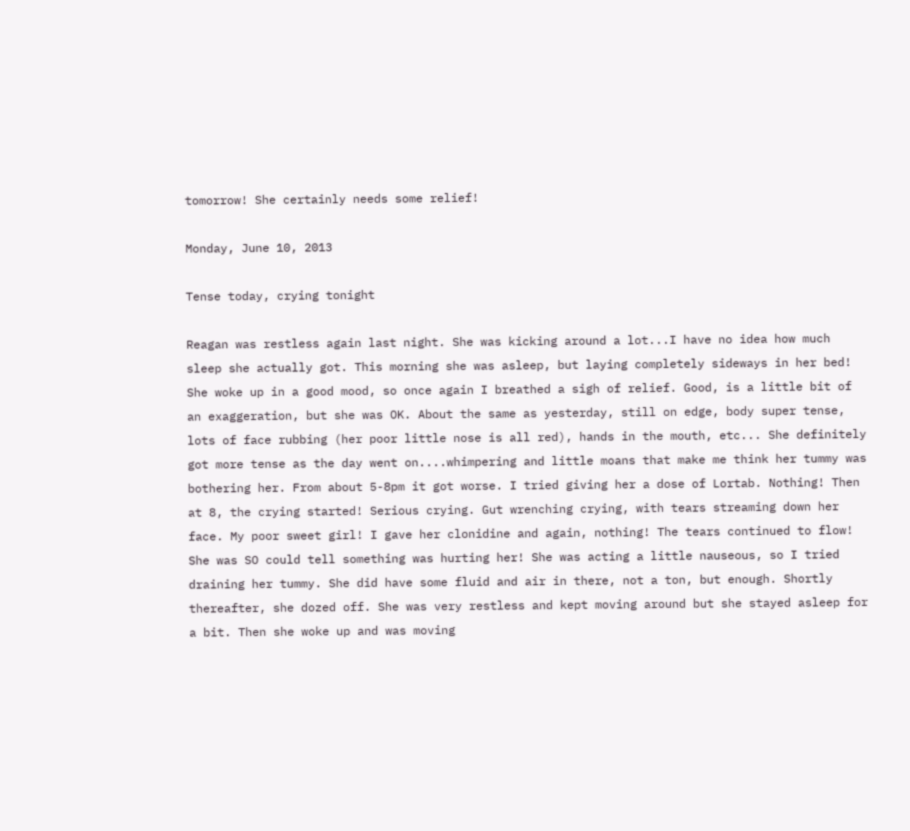tomorrow! She certainly needs some relief!

Monday, June 10, 2013

Tense today, crying tonight

Reagan was restless again last night. She was kicking around a lot...I have no idea how much sleep she actually got. This morning she was asleep, but laying completely sideways in her bed! She woke up in a good mood, so once again I breathed a sigh of relief. Good, is a little bit of an exaggeration, but she was OK. About the same as yesterday, still on edge, body super tense, lots of face rubbing (her poor little nose is all red), hands in the mouth, etc... She definitely got more tense as the day went on....whimpering and little moans that make me think her tummy was bothering her. From about 5-8pm it got worse. I tried giving her a dose of Lortab. Nothing! Then at 8, the crying started! Serious crying. Gut wrenching crying, with tears streaming down her face. My poor sweet girl! I gave her clonidine and again, nothing! The tears continued to flow! She was SO could tell something was hurting her! She was acting a little nauseous, so I tried draining her tummy. She did have some fluid and air in there, not a ton, but enough. Shortly thereafter, she dozed off. She was very restless and kept moving around but she stayed asleep for a bit. Then she woke up and was moving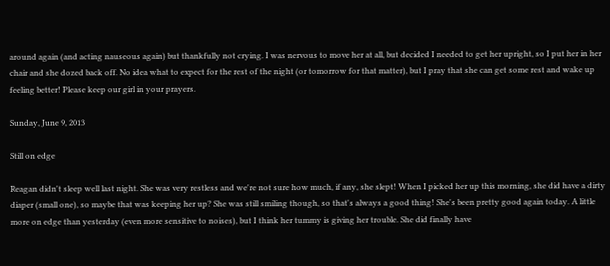around again (and acting nauseous again) but thankfully not crying. I was nervous to move her at all, but decided I needed to get her upright, so I put her in her chair and she dozed back off. No idea what to expect for the rest of the night (or tomorrow for that matter), but I pray that she can get some rest and wake up feeling better! Please keep our girl in your prayers.

Sunday, June 9, 2013

Still on edge

Reagan didn't sleep well last night. She was very restless and we're not sure how much, if any, she slept! When I picked her up this morning, she did have a dirty diaper (small one), so maybe that was keeping her up? She was still smiling though, so that's always a good thing! She's been pretty good again today. A little more on edge than yesterday (even more sensitive to noises), but I think her tummy is giving her trouble. She did finally have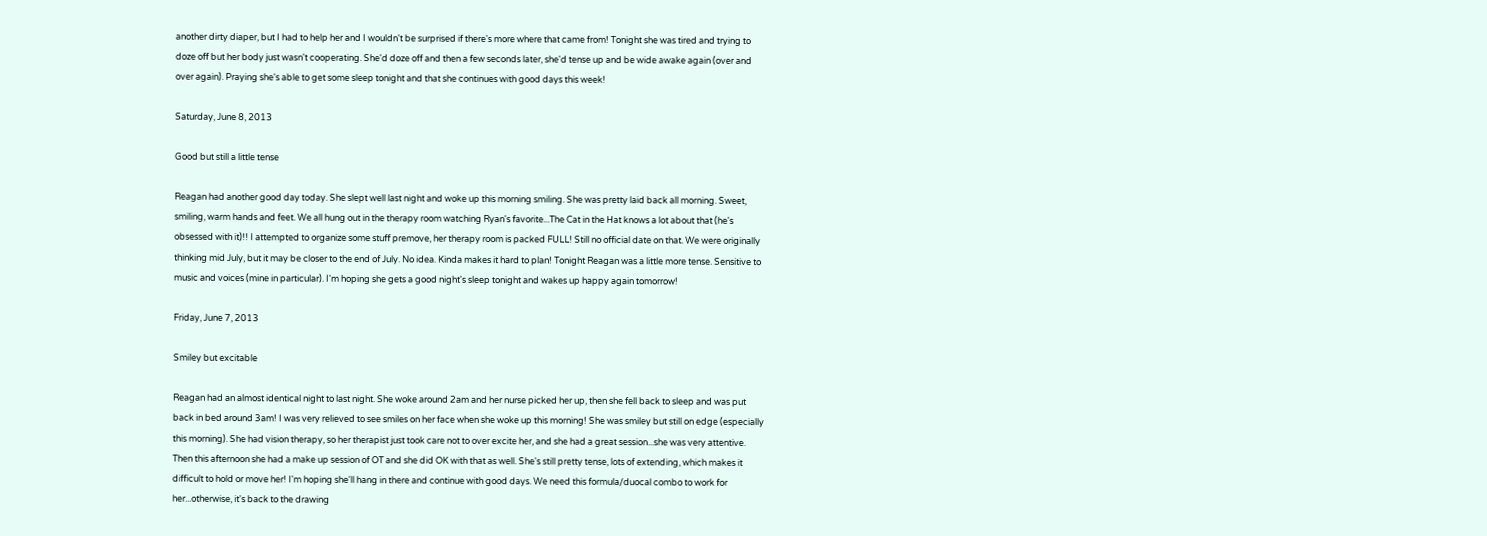another dirty diaper, but I had to help her and I wouldn't be surprised if there's more where that came from! Tonight she was tired and trying to doze off but her body just wasn't cooperating. She'd doze off and then a few seconds later, she'd tense up and be wide awake again (over and over again). Praying she's able to get some sleep tonight and that she continues with good days this week!

Saturday, June 8, 2013

Good but still a little tense

Reagan had another good day today. She slept well last night and woke up this morning smiling. She was pretty laid back all morning. Sweet, smiling, warm hands and feet. We all hung out in the therapy room watching Ryan's favorite...The Cat in the Hat knows a lot about that (he's obsessed with it)!! I attempted to organize some stuff premove, her therapy room is packed FULL! Still no official date on that. We were originally thinking mid July, but it may be closer to the end of July. No idea. Kinda makes it hard to plan! Tonight Reagan was a little more tense. Sensitive to music and voices (mine in particular). I'm hoping she gets a good night's sleep tonight and wakes up happy again tomorrow!

Friday, June 7, 2013

Smiley but excitable

Reagan had an almost identical night to last night. She woke around 2am and her nurse picked her up, then she fell back to sleep and was put back in bed around 3am! I was very relieved to see smiles on her face when she woke up this morning! She was smiley but still on edge (especially this morning). She had vision therapy, so her therapist just took care not to over excite her, and she had a great session...she was very attentive. Then this afternoon she had a make up session of OT and she did OK with that as well. She's still pretty tense, lots of extending, which makes it difficult to hold or move her! I'm hoping she'll hang in there and continue with good days. We need this formula/duocal combo to work for her...otherwise, it's back to the drawing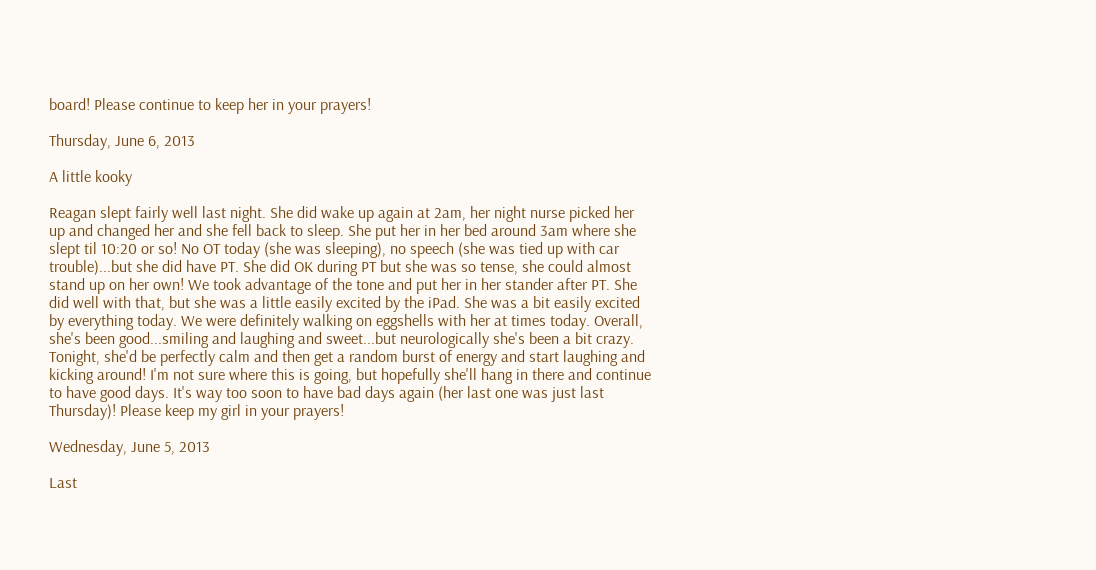board! Please continue to keep her in your prayers!

Thursday, June 6, 2013

A little kooky

Reagan slept fairly well last night. She did wake up again at 2am, her night nurse picked her up and changed her and she fell back to sleep. She put her in her bed around 3am where she slept til 10:20 or so! No OT today (she was sleeping), no speech (she was tied up with car trouble)...but she did have PT. She did OK during PT but she was so tense, she could almost stand up on her own! We took advantage of the tone and put her in her stander after PT. She did well with that, but she was a little easily excited by the iPad. She was a bit easily excited by everything today. We were definitely walking on eggshells with her at times today. Overall, she's been good...smiling and laughing and sweet...but neurologically she's been a bit crazy. Tonight, she'd be perfectly calm and then get a random burst of energy and start laughing and kicking around! I'm not sure where this is going, but hopefully she'll hang in there and continue to have good days. It's way too soon to have bad days again (her last one was just last Thursday)! Please keep my girl in your prayers!

Wednesday, June 5, 2013

Last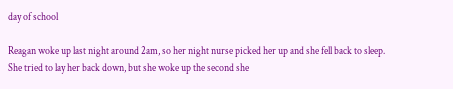day of school

Reagan woke up last night around 2am, so her night nurse picked her up and she fell back to sleep. She tried to lay her back down, but she woke up the second she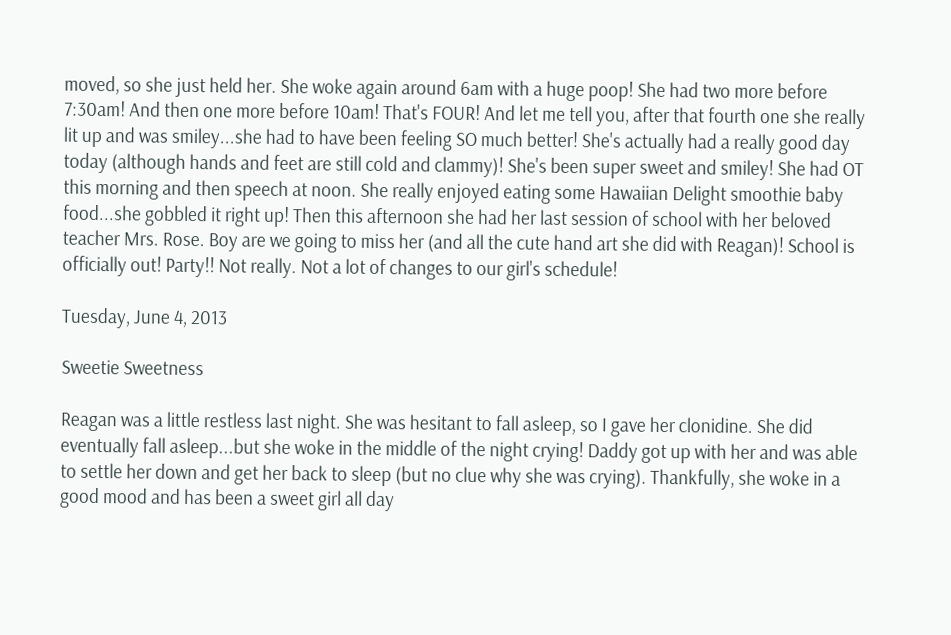moved, so she just held her. She woke again around 6am with a huge poop! She had two more before 7:30am! And then one more before 10am! That's FOUR! And let me tell you, after that fourth one she really lit up and was smiley...she had to have been feeling SO much better! She's actually had a really good day today (although hands and feet are still cold and clammy)! She's been super sweet and smiley! She had OT this morning and then speech at noon. She really enjoyed eating some Hawaiian Delight smoothie baby food...she gobbled it right up! Then this afternoon she had her last session of school with her beloved teacher Mrs. Rose. Boy are we going to miss her (and all the cute hand art she did with Reagan)! School is officially out! Party!! Not really. Not a lot of changes to our girl's schedule!

Tuesday, June 4, 2013

Sweetie Sweetness

Reagan was a little restless last night. She was hesitant to fall asleep, so I gave her clonidine. She did eventually fall asleep...but she woke in the middle of the night crying! Daddy got up with her and was able to settle her down and get her back to sleep (but no clue why she was crying). Thankfully, she woke in a good mood and has been a sweet girl all day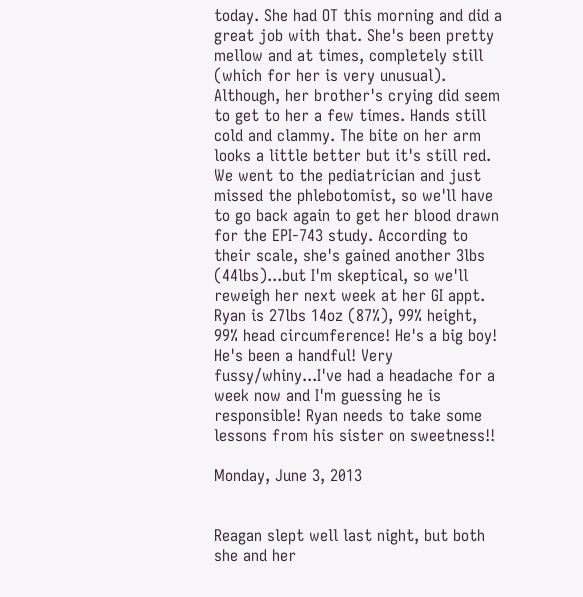today. She had OT this morning and did a great job with that. She's been pretty mellow and at times, completely still (which for her is very unusual). Although, her brother's crying did seem to get to her a few times. Hands still cold and clammy. The bite on her arm looks a little better but it's still red. We went to the pediatrician and just missed the phlebotomist, so we'll have to go back again to get her blood drawn for the EPI-743 study. According to their scale, she's gained another 3lbs (44lbs)...but I'm skeptical, so we'll reweigh her next week at her GI appt. Ryan is 27lbs 14oz (87%), 99% height, 99% head circumference! He's a big boy! He's been a handful! Very fussy/whiny...I've had a headache for a week now and I'm guessing he is responsible! Ryan needs to take some lessons from his sister on sweetness!!

Monday, June 3, 2013


Reagan slept well last night, but both she and her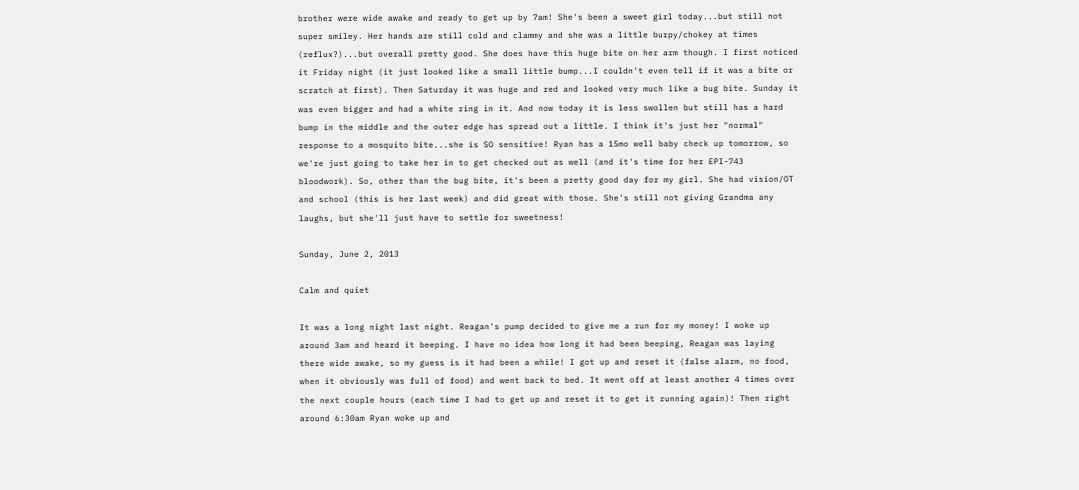brother were wide awake and ready to get up by 7am! She's been a sweet girl today...but still not super smiley. Her hands are still cold and clammy and she was a little burpy/chokey at times (reflux?)...but overall pretty good. She does have this huge bite on her arm though. I first noticed it Friday night (it just looked like a small little bump...I couldn't even tell if it was a bite or scratch at first). Then Saturday it was huge and red and looked very much like a bug bite. Sunday it was even bigger and had a white ring in it. And now today it is less swollen but still has a hard bump in the middle and the outer edge has spread out a little. I think it's just her "normal" response to a mosquito bite...she is SO sensitive! Ryan has a 15mo well baby check up tomorrow, so we're just going to take her in to get checked out as well (and it's time for her EPI-743 bloodwork). So, other than the bug bite, it's been a pretty good day for my girl. She had vision/OT and school (this is her last week) and did great with those. She's still not giving Grandma any laughs, but she'll just have to settle for sweetness!

Sunday, June 2, 2013

Calm and quiet

It was a long night last night. Reagan's pump decided to give me a run for my money! I woke up around 3am and heard it beeping. I have no idea how long it had been beeping, Reagan was laying there wide awake, so my guess is it had been a while! I got up and reset it (false alarm, no food, when it obviously was full of food) and went back to bed. It went off at least another 4 times over the next couple hours (each time I had to get up and reset it to get it running again)! Then right around 6:30am Ryan woke up and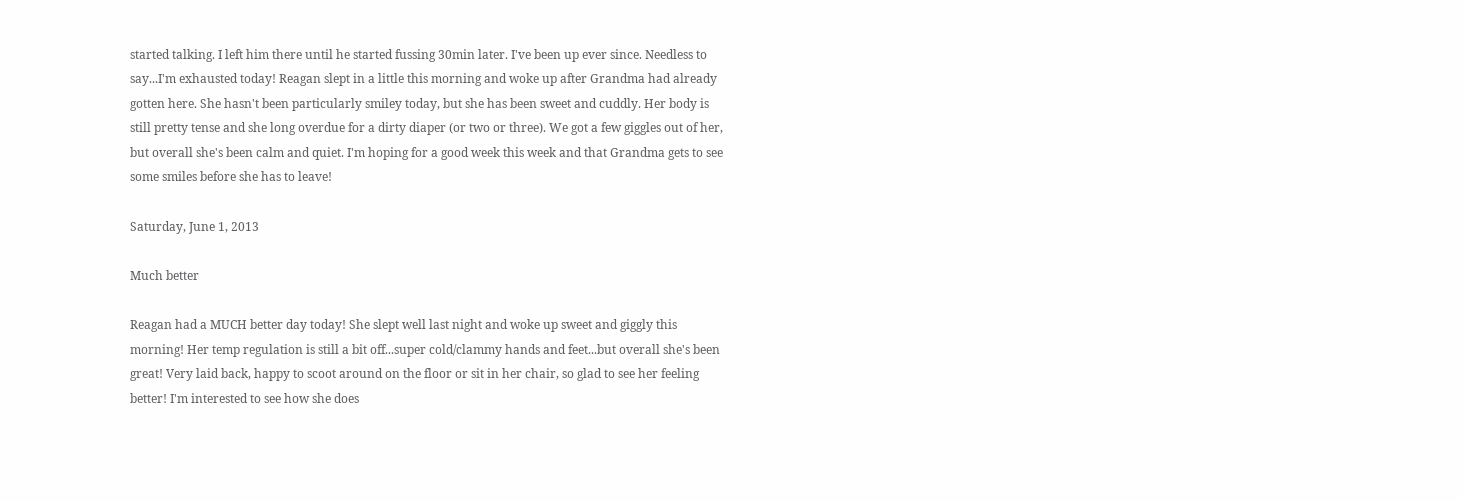started talking. I left him there until he started fussing 30min later. I've been up ever since. Needless to say...I'm exhausted today! Reagan slept in a little this morning and woke up after Grandma had already gotten here. She hasn't been particularly smiley today, but she has been sweet and cuddly. Her body is still pretty tense and she long overdue for a dirty diaper (or two or three). We got a few giggles out of her, but overall she's been calm and quiet. I'm hoping for a good week this week and that Grandma gets to see some smiles before she has to leave!

Saturday, June 1, 2013

Much better

Reagan had a MUCH better day today! She slept well last night and woke up sweet and giggly this morning! Her temp regulation is still a bit off...super cold/clammy hands and feet...but overall she's been great! Very laid back, happy to scoot around on the floor or sit in her chair, so glad to see her feeling better! I'm interested to see how she does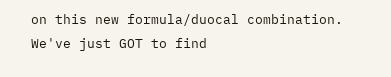on this new formula/duocal combination. We've just GOT to find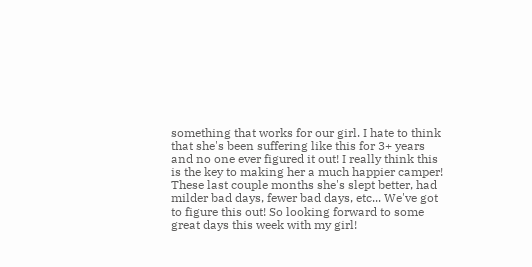something that works for our girl. I hate to think that she's been suffering like this for 3+ years and no one ever figured it out! I really think this is the key to making her a much happier camper! These last couple months she's slept better, had milder bad days, fewer bad days, etc... We've got to figure this out! So looking forward to some great days this week with my girl!